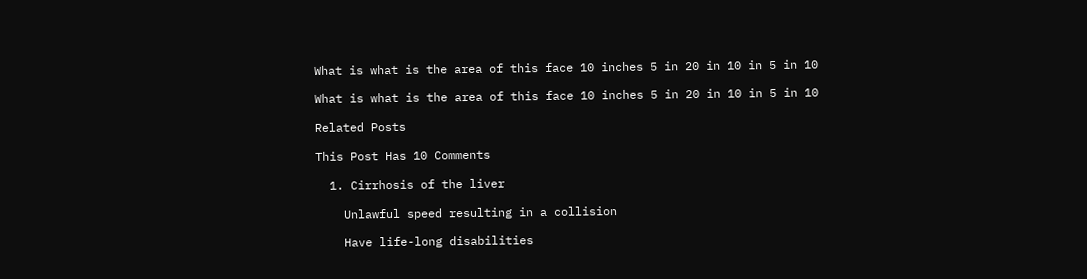What is what is the area of this face 10 inches 5 in 20 in 10 in 5 in 10

What is what is the area of this face 10 inches 5 in 20 in 10 in 5 in 10

Related Posts

This Post Has 10 Comments

  1. Cirrhosis of the liver

    Unlawful speed resulting in a collision

    Have life-long disabilities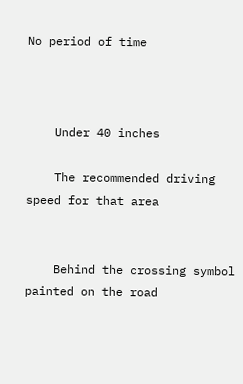No period of time



    Under 40 inches

    The recommended driving speed for that area


    Behind the crossing symbol painted on the road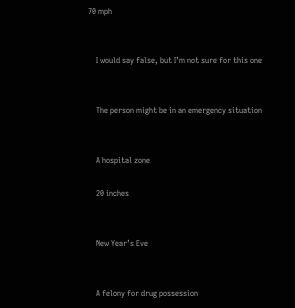70 mph


    I would say false, but I’m not sure for this one


    The person might be in an emergency situation


    A hospital zone

    20 inches


    New Year’s Eve


    A felony for drug possession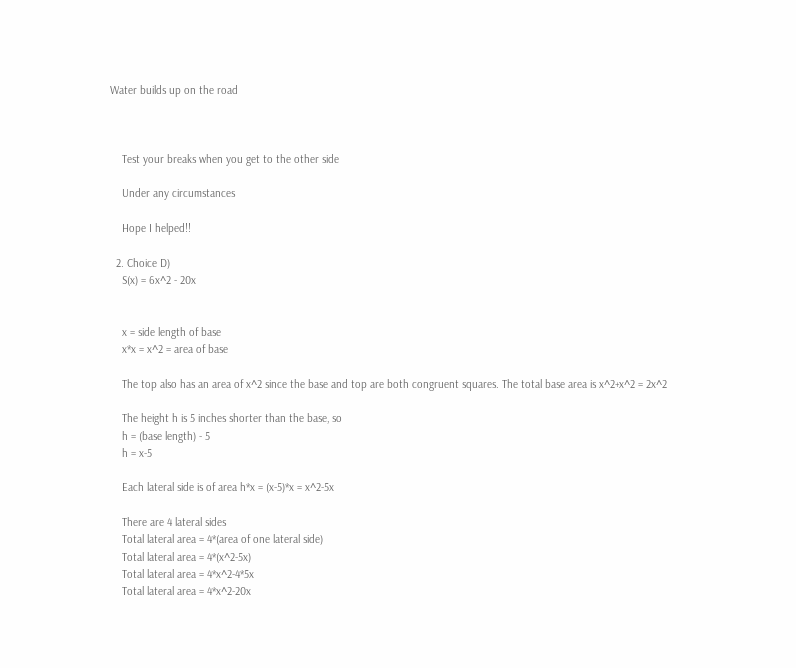Water builds up on the road



    Test your breaks when you get to the other side

    Under any circumstances

    Hope I helped!!

  2. Choice D)
    S(x) = 6x^2 - 20x


    x = side length of base
    x*x = x^2 = area of base

    The top also has an area of x^2 since the base and top are both congruent squares. The total base area is x^2+x^2 = 2x^2

    The height h is 5 inches shorter than the base, so
    h = (base length) - 5
    h = x-5

    Each lateral side is of area h*x = (x-5)*x = x^2-5x

    There are 4 lateral sides
    Total lateral area = 4*(area of one lateral side)
    Total lateral area = 4*(x^2-5x)
    Total lateral area = 4*x^2-4*5x
    Total lateral area = 4*x^2-20x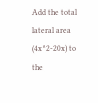Add the total lateral area (4x^2-20x) to the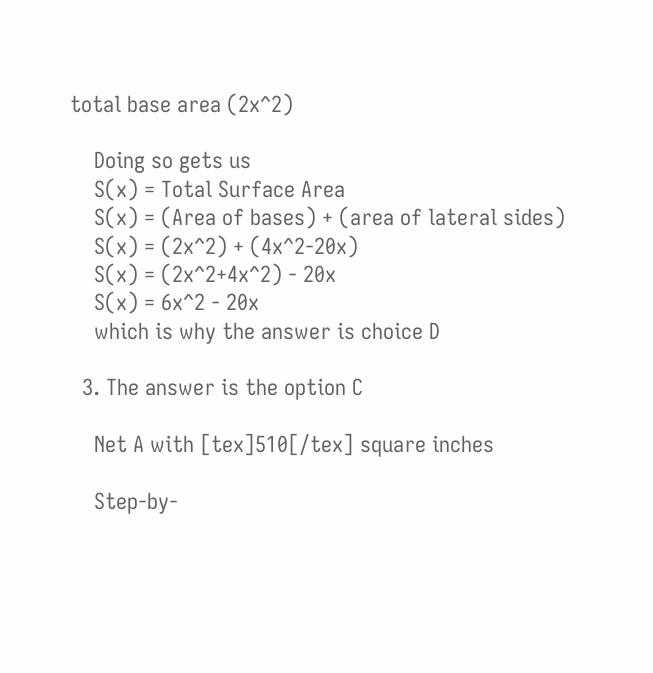total base area (2x^2)

    Doing so gets us
    S(x) = Total Surface Area
    S(x) = (Area of bases) + (area of lateral sides)
    S(x) = (2x^2) + (4x^2-20x)
    S(x) = (2x^2+4x^2) - 20x
    S(x) = 6x^2 - 20x
    which is why the answer is choice D

  3. The answer is the option C

    Net A with [tex]510[/tex] square inches

    Step-by-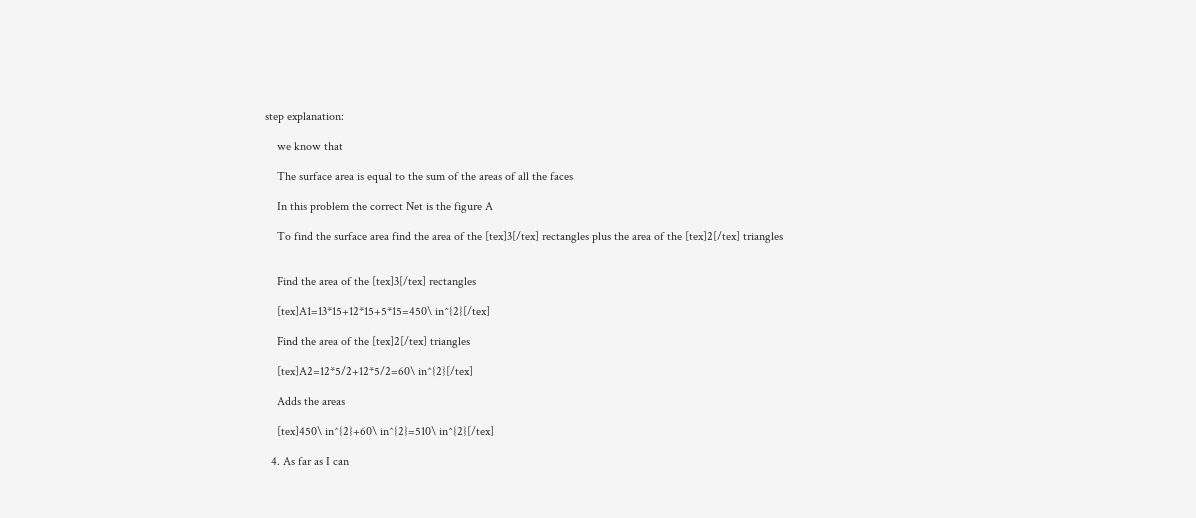step explanation:

    we know that

    The surface area is equal to the sum of the areas of all the faces

    In this problem the correct Net is the figure A

    To find the surface area find the area of the [tex]3[/tex] rectangles plus the area of the [tex]2[/tex] triangles


    Find the area of the [tex]3[/tex] rectangles

    [tex]A1=13*15+12*15+5*15=450\ in^{2}[/tex]

    Find the area of the [tex]2[/tex] triangles

    [tex]A2=12*5/2+12*5/2=60\ in^{2}[/tex]

    Adds the areas

    [tex]450\ in^{2}+60\ in^{2}=510\ in^{2}[/tex]

  4. As far as I can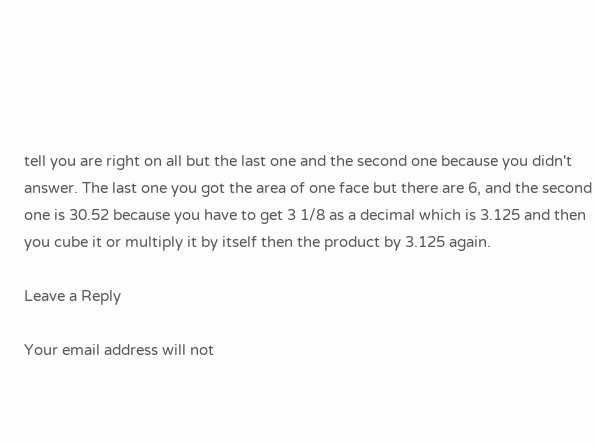tell you are right on all but the last one and the second one because you didn't answer. The last one you got the area of one face but there are 6, and the second one is 30.52 because you have to get 3 1/8 as a decimal which is 3.125 and then you cube it or multiply it by itself then the product by 3.125 again.

Leave a Reply

Your email address will not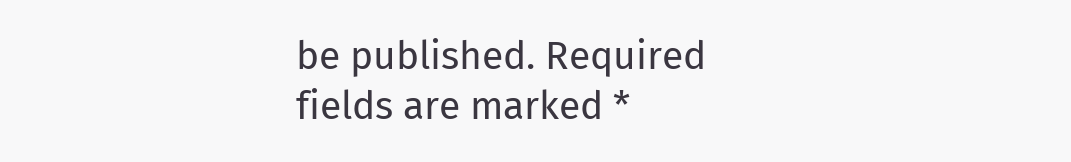be published. Required fields are marked *